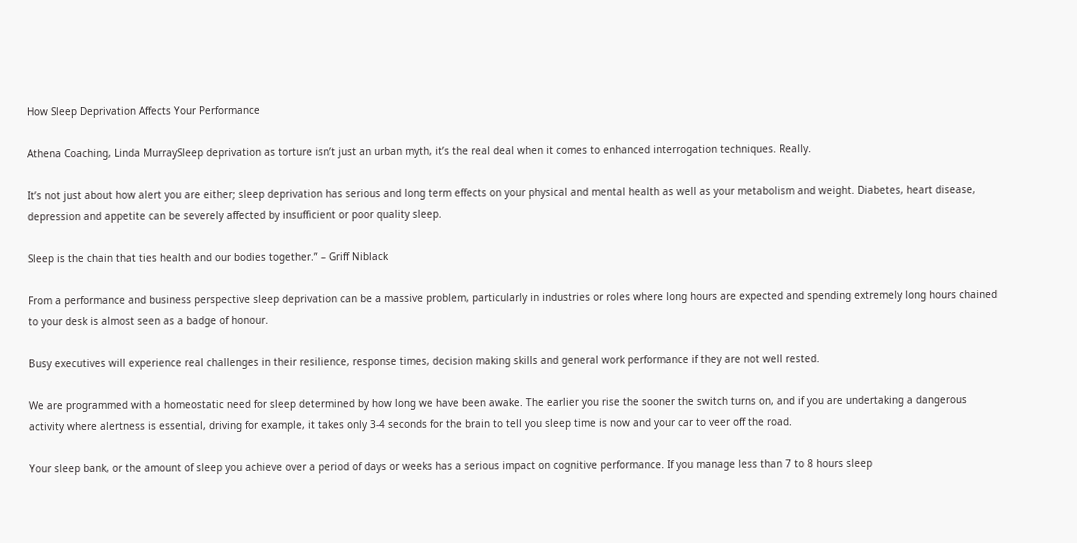How Sleep Deprivation Affects Your Performance

Athena Coaching, Linda MurraySleep deprivation as torture isn’t just an urban myth, it’s the real deal when it comes to enhanced interrogation techniques. Really.

It’s not just about how alert you are either; sleep deprivation has serious and long term effects on your physical and mental health as well as your metabolism and weight. Diabetes, heart disease, depression and appetite can be severely affected by insufficient or poor quality sleep.

Sleep is the chain that ties health and our bodies together.” – Griff Niblack

From a performance and business perspective sleep deprivation can be a massive problem, particularly in industries or roles where long hours are expected and spending extremely long hours chained to your desk is almost seen as a badge of honour.

Busy executives will experience real challenges in their resilience, response times, decision making skills and general work performance if they are not well rested.

We are programmed with a homeostatic need for sleep determined by how long we have been awake. The earlier you rise the sooner the switch turns on, and if you are undertaking a dangerous activity where alertness is essential, driving for example, it takes only 3-4 seconds for the brain to tell you sleep time is now and your car to veer off the road.

Your sleep bank, or the amount of sleep you achieve over a period of days or weeks has a serious impact on cognitive performance. If you manage less than 7 to 8 hours sleep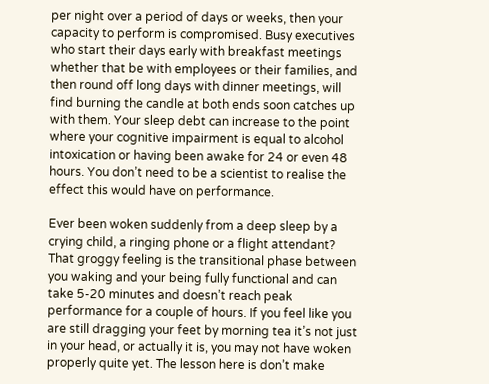per night over a period of days or weeks, then your capacity to perform is compromised. Busy executives who start their days early with breakfast meetings whether that be with employees or their families, and then round off long days with dinner meetings, will find burning the candle at both ends soon catches up with them. Your sleep debt can increase to the point where your cognitive impairment is equal to alcohol intoxication or having been awake for 24 or even 48 hours. You don’t need to be a scientist to realise the effect this would have on performance.

Ever been woken suddenly from a deep sleep by a crying child, a ringing phone or a flight attendant? That groggy feeling is the transitional phase between you waking and your being fully functional and can take 5-20 minutes and doesn’t reach peak performance for a couple of hours. If you feel like you are still dragging your feet by morning tea it’s not just in your head, or actually it is, you may not have woken properly quite yet. The lesson here is don’t make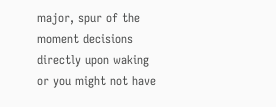major, spur of the moment decisions directly upon waking or you might not have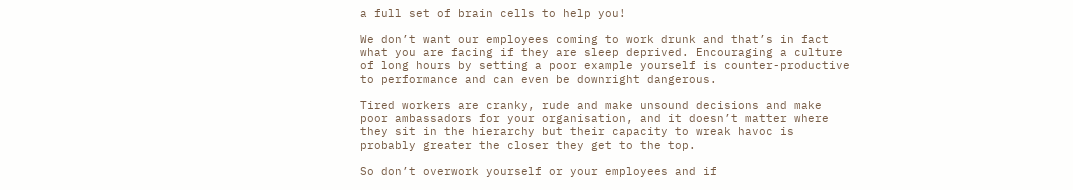a full set of brain cells to help you!

We don’t want our employees coming to work drunk and that’s in fact what you are facing if they are sleep deprived. Encouraging a culture of long hours by setting a poor example yourself is counter-productive to performance and can even be downright dangerous.

Tired workers are cranky, rude and make unsound decisions and make poor ambassadors for your organisation, and it doesn’t matter where they sit in the hierarchy but their capacity to wreak havoc is probably greater the closer they get to the top.

So don’t overwork yourself or your employees and if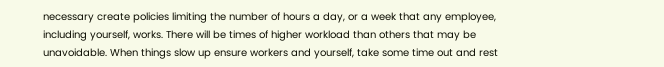necessary create policies limiting the number of hours a day, or a week that any employee, including yourself, works. There will be times of higher workload than others that may be unavoidable. When things slow up ensure workers and yourself, take some time out and rest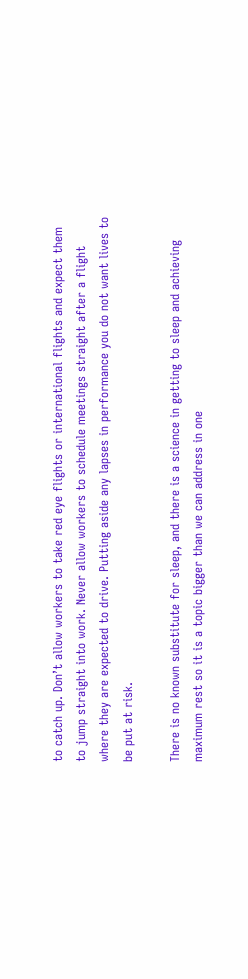to catch up. Don’t allow workers to take red eye flights or international flights and expect them to jump straight into work. Never allow workers to schedule meetings straight after a flight where they are expected to drive. Putting aside any lapses in performance you do not want lives to be put at risk.

There is no known substitute for sleep, and there is a science in getting to sleep and achieving maximum rest so it is a topic bigger than we can address in one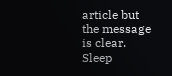article but the message is clear. Sleep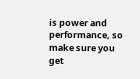is power and performance, so make sure you get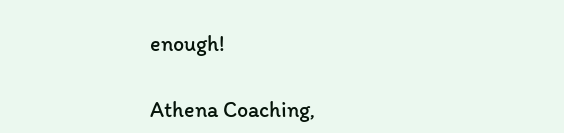enough!

Athena Coaching,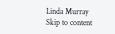Linda Murray
Skip to content